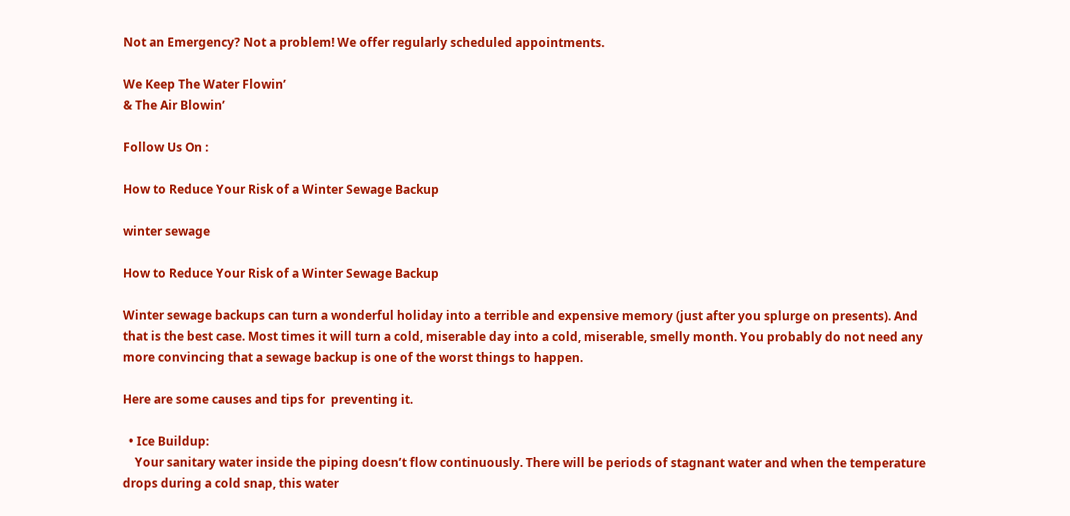Not an Emergency? Not a problem! We offer regularly scheduled appointments.

We Keep The Water Flowin’
& The Air Blowin’

Follow Us On :

How to Reduce Your Risk of a Winter Sewage Backup

winter sewage

How to Reduce Your Risk of a Winter Sewage Backup

Winter sewage backups can turn a wonderful holiday into a terrible and expensive memory (just after you splurge on presents). And that is the best case. Most times it will turn a cold, miserable day into a cold, miserable, smelly month. You probably do not need any more convincing that a sewage backup is one of the worst things to happen.

Here are some causes and tips for  preventing it.

  • Ice Buildup:
    Your sanitary water inside the piping doesn’t flow continuously. There will be periods of stagnant water and when the temperature drops during a cold snap, this water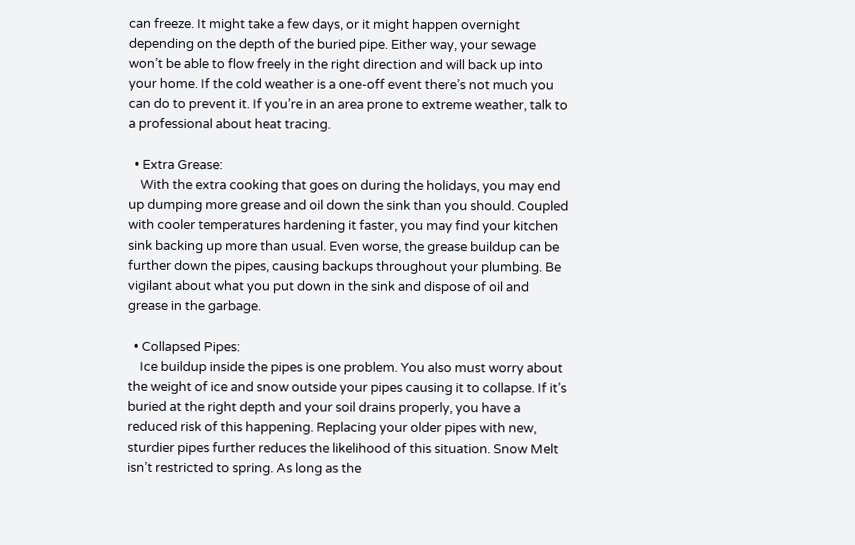can freeze. It might take a few days, or it might happen overnight depending on the depth of the buried pipe. Either way, your sewage won’t be able to flow freely in the right direction and will back up into your home. If the cold weather is a one-off event there’s not much you can do to prevent it. If you’re in an area prone to extreme weather, talk to a professional about heat tracing.

  • Extra Grease:
    With the extra cooking that goes on during the holidays, you may end up dumping more grease and oil down the sink than you should. Coupled with cooler temperatures hardening it faster, you may find your kitchen sink backing up more than usual. Even worse, the grease buildup can be further down the pipes, causing backups throughout your plumbing. Be vigilant about what you put down in the sink and dispose of oil and grease in the garbage.

  • Collapsed Pipes:
    Ice buildup inside the pipes is one problem. You also must worry about the weight of ice and snow outside your pipes causing it to collapse. If it’s buried at the right depth and your soil drains properly, you have a reduced risk of this happening. Replacing your older pipes with new, sturdier pipes further reduces the likelihood of this situation. Snow Melt isn’t restricted to spring. As long as the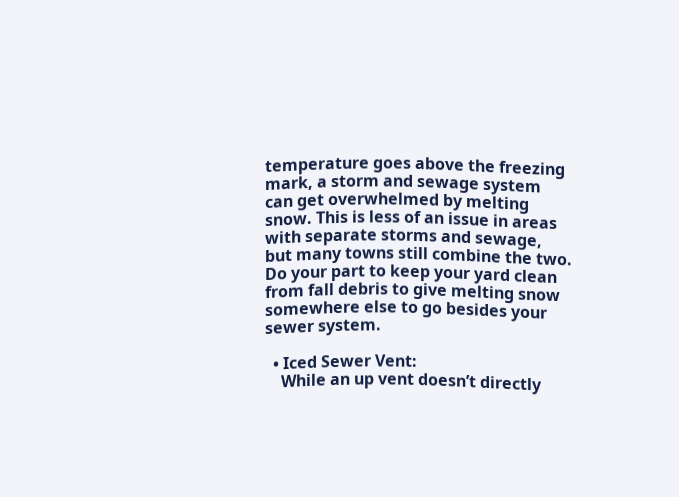temperature goes above the freezing mark, a storm and sewage system can get overwhelmed by melting snow. This is less of an issue in areas with separate storms and sewage, but many towns still combine the two. Do your part to keep your yard clean from fall debris to give melting snow somewhere else to go besides your sewer system.

  • Iced Sewer Vent:
    While an up vent doesn’t directly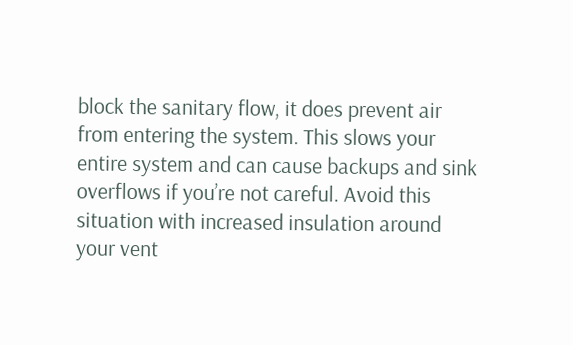block the sanitary flow, it does prevent air from entering the system. This slows your entire system and can cause backups and sink overflows if you’re not careful. Avoid this situation with increased insulation around your vent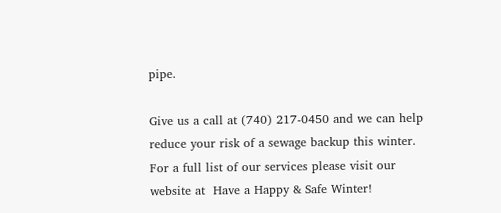pipe.

Give us a call at (740) 217-0450 and we can help reduce your risk of a sewage backup this winter.  For a full list of our services please visit our website at  Have a Happy & Safe Winter!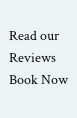Read our Reviews
Book Now